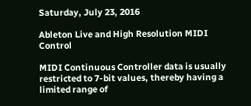Saturday, July 23, 2016

Ableton Live and High Resolution MIDI Control

MIDI Continuous Controller data is usually restricted to 7-bit values, thereby having a limited range of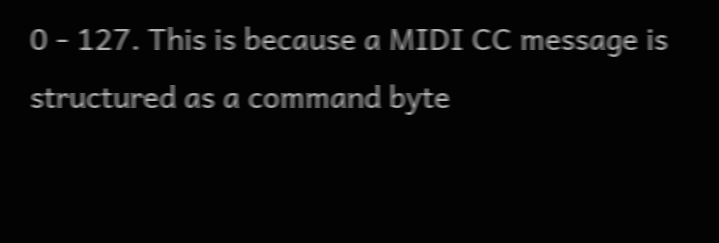0 - 127. This is because a MIDI CC message is structured as a command byte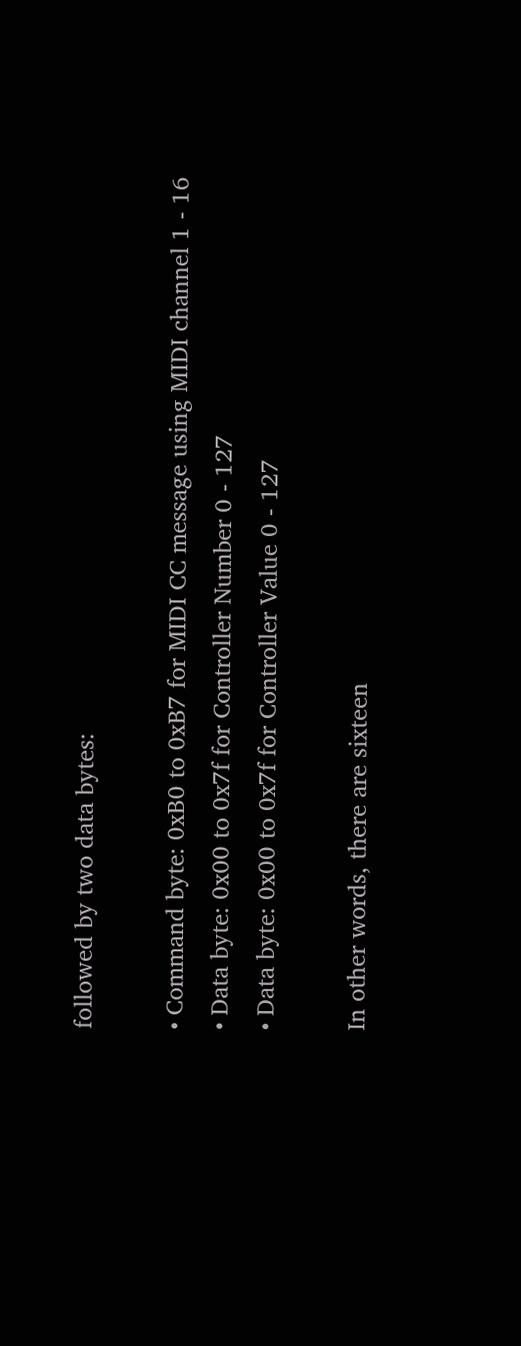followed by two data bytes:

• Command byte: 0xB0 to 0xB7 for MIDI CC message using MIDI channel 1 - 16
• Data byte: 0x00 to 0x7f for Controller Number 0 - 127
• Data byte: 0x00 to 0x7f for Controller Value 0 - 127

In other words, there are sixteen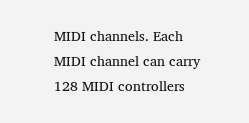MIDI channels. Each MIDI channel can carry 128 MIDI controllers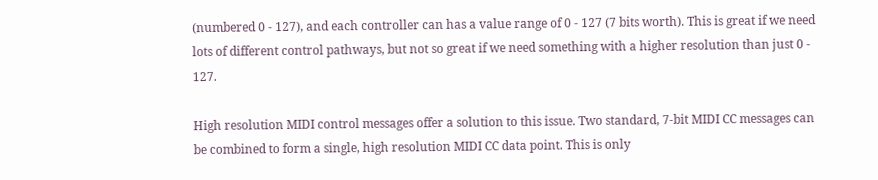(numbered 0 - 127), and each controller can has a value range of 0 - 127 (7 bits worth). This is great if we need lots of different control pathways, but not so great if we need something with a higher resolution than just 0 - 127.

High resolution MIDI control messages offer a solution to this issue. Two standard, 7-bit MIDI CC messages can be combined to form a single, high resolution MIDI CC data point. This is only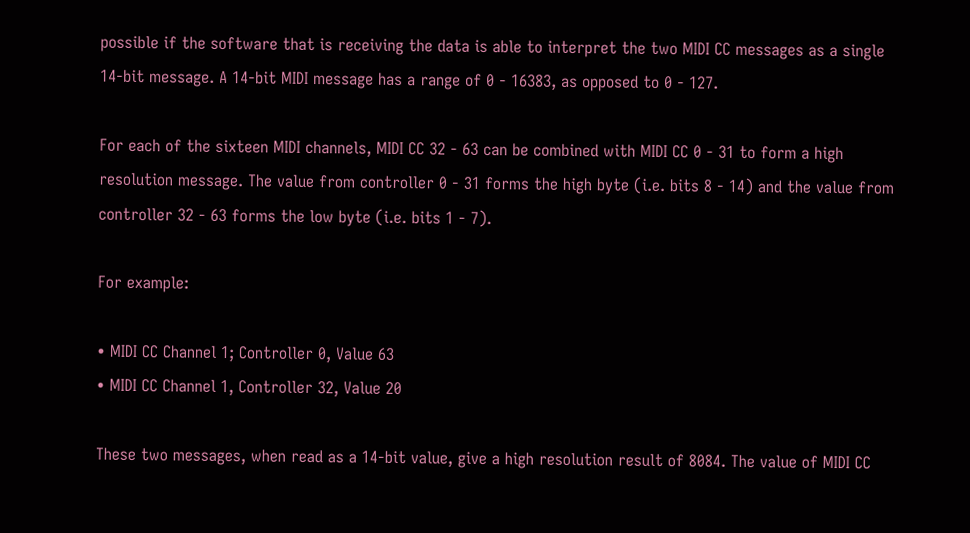possible if the software that is receiving the data is able to interpret the two MIDI CC messages as a single 14-bit message. A 14-bit MIDI message has a range of 0 - 16383, as opposed to 0 - 127.

For each of the sixteen MIDI channels, MIDI CC 32 - 63 can be combined with MIDI CC 0 - 31 to form a high resolution message. The value from controller 0 - 31 forms the high byte (i.e. bits 8 - 14) and the value from controller 32 - 63 forms the low byte (i.e. bits 1 - 7).

For example:

• MIDI CC Channel 1; Controller 0, Value 63
• MIDI CC Channel 1, Controller 32, Value 20

These two messages, when read as a 14-bit value, give a high resolution result of 8084. The value of MIDI CC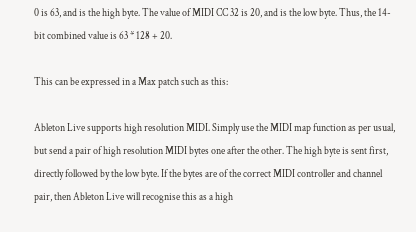0 is 63, and is the high byte. The value of MIDI CC 32 is 20, and is the low byte. Thus, the 14-bit combined value is 63 * 128 + 20.

This can be expressed in a Max patch such as this:

Ableton Live supports high resolution MIDI. Simply use the MIDI map function as per usual, but send a pair of high resolution MIDI bytes one after the other. The high byte is sent first, directly followed by the low byte. If the bytes are of the correct MIDI controller and channel pair, then Ableton Live will recognise this as a high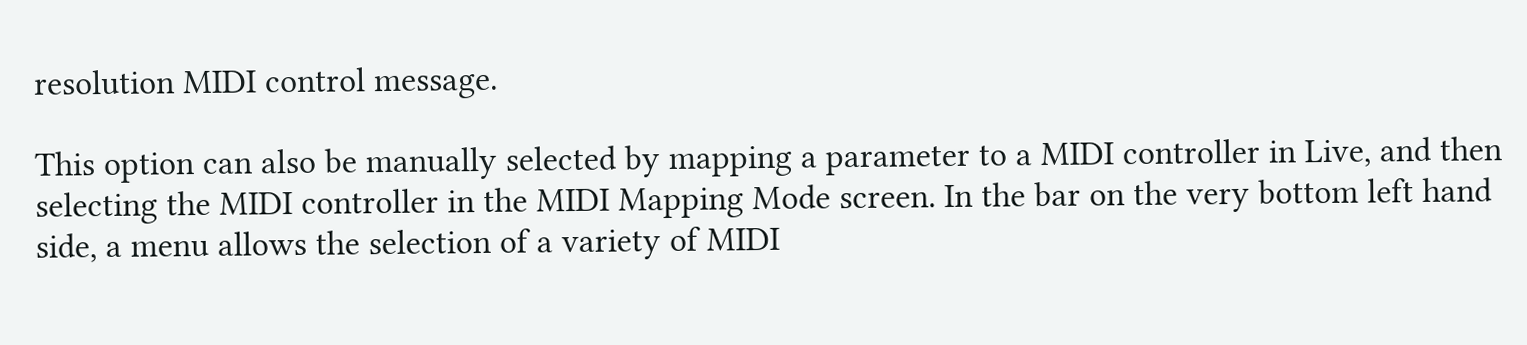resolution MIDI control message.

This option can also be manually selected by mapping a parameter to a MIDI controller in Live, and then selecting the MIDI controller in the MIDI Mapping Mode screen. In the bar on the very bottom left hand side, a menu allows the selection of a variety of MIDI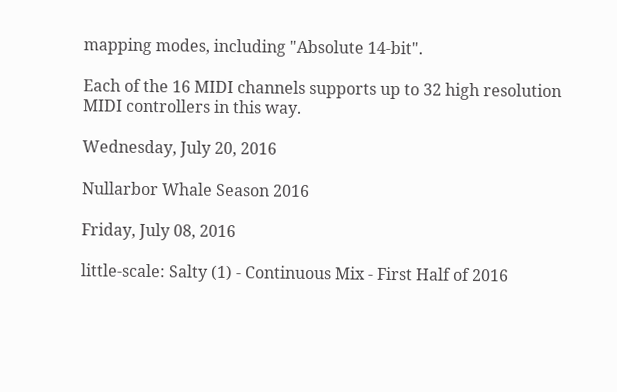mapping modes, including "Absolute 14-bit".

Each of the 16 MIDI channels supports up to 32 high resolution MIDI controllers in this way.

Wednesday, July 20, 2016

Nullarbor Whale Season 2016

Friday, July 08, 2016

little-scale: Salty (1) - Continuous Mix - First Half of 2016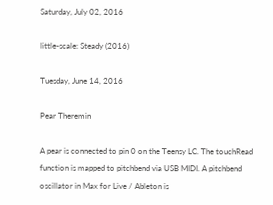Saturday, July 02, 2016

little-scale: Steady (2016)

Tuesday, June 14, 2016

Pear Theremin

A pear is connected to pin 0 on the Teensy LC. The touchRead function is mapped to pitchbend via USB MIDI. A pitchbend oscillator in Max for Live / Ableton is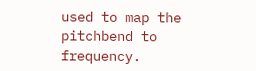used to map the pitchbend to frequency.